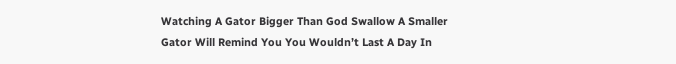Watching A Gator Bigger Than God Swallow A Smaller Gator Will Remind You You Wouldn’t Last A Day In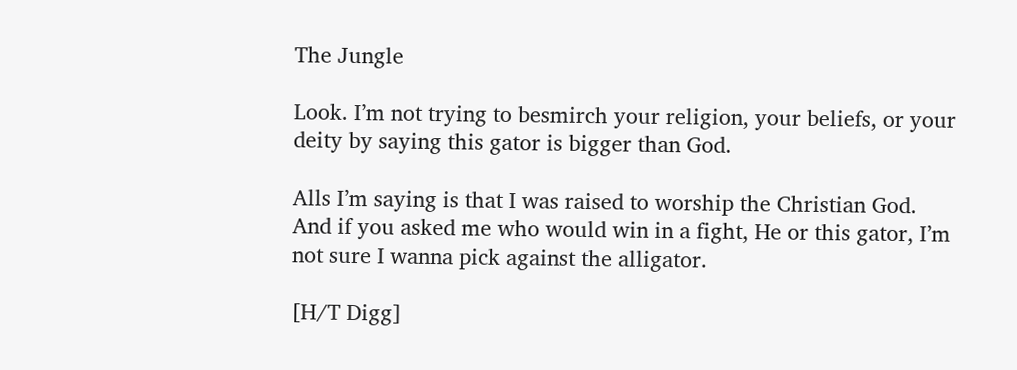The Jungle

Look. I’m not trying to besmirch your religion, your beliefs, or your deity by saying this gator is bigger than God.

Alls I’m saying is that I was raised to worship the Christian God. And if you asked me who would win in a fight, He or this gator, I’m not sure I wanna pick against the alligator.

[H/T Digg]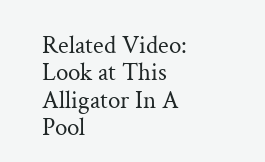Related Video:
Look at This Alligator In A Pool